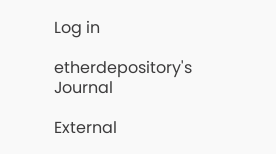Log in

etherdepository's Journal

External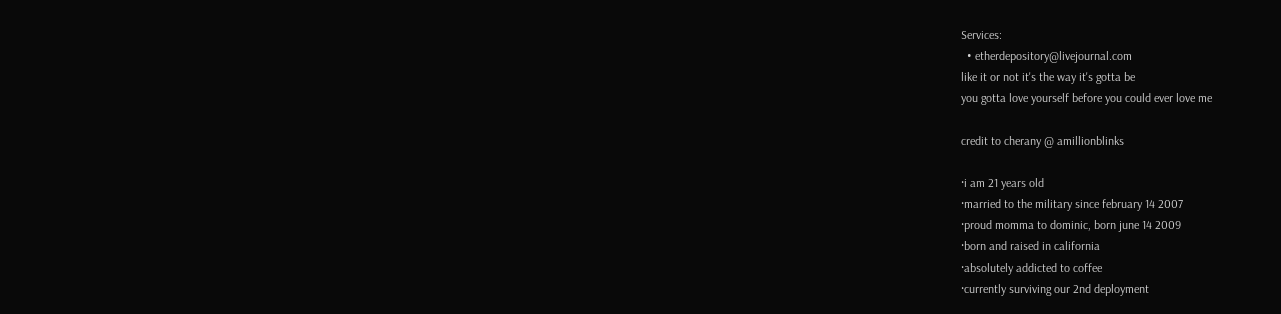Services:
  • etherdepository@livejournal.com
like it or not it's the way it's gotta be
you gotta love yourself before you could ever love me

credit to cherany @ amillionblinks

·i am 21 years old
·married to the military since february 14 2007
·proud momma to dominic, born june 14 2009
·born and raised in california
·absolutely addicted to coffee
·currently surviving our 2nd deployment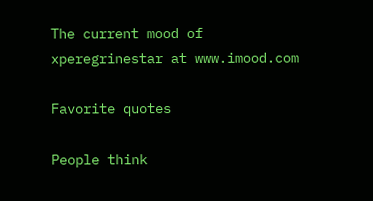The current mood of xperegrinestar at www.imood.com

Favorite quotes

People think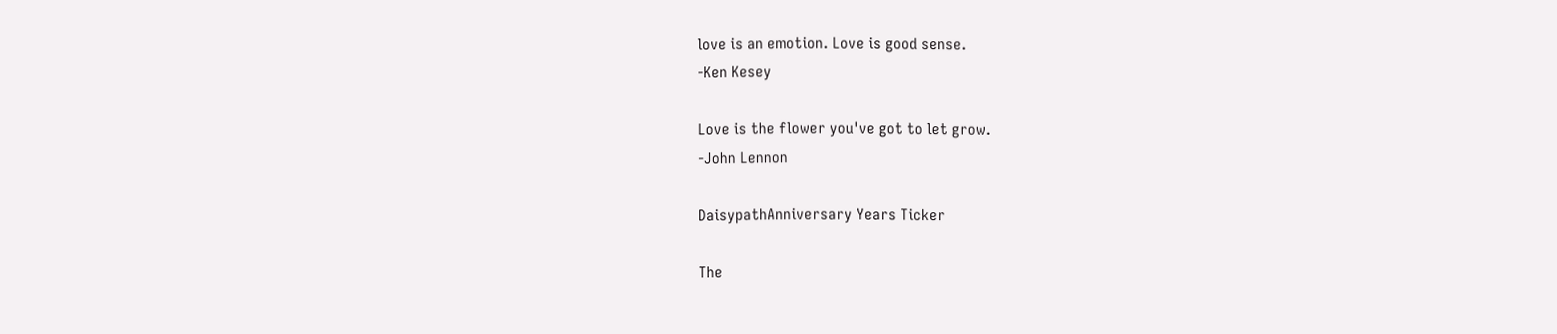love is an emotion. Love is good sense.
-Ken Kesey

Love is the flower you've got to let grow.
-John Lennon

DaisypathAnniversary Years Ticker

The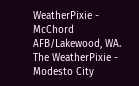WeatherPixie - McChord AFB/Lakewood, WA. The WeatherPixie - Modesto City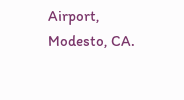Airport, Modesto, CA.